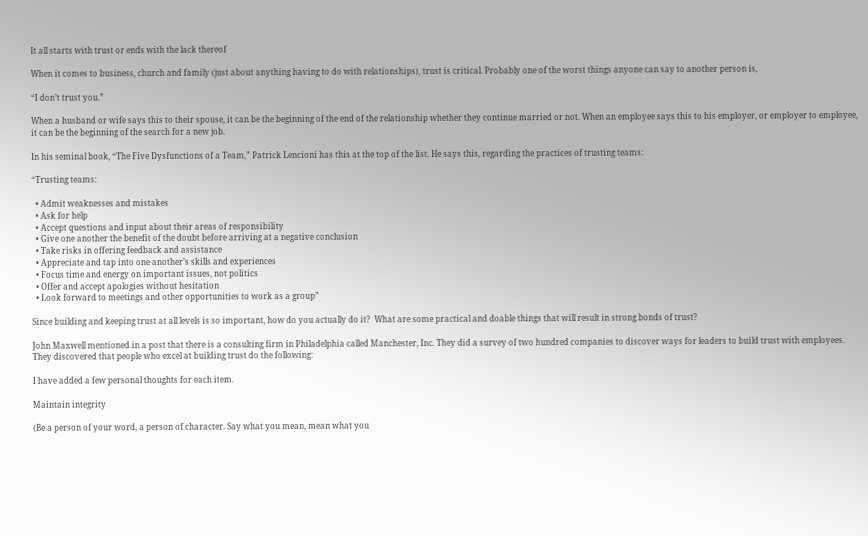It all starts with trust or ends with the lack thereof

When it comes to business, church and family (just about anything having to do with relationships), trust is critical. Probably one of the worst things anyone can say to another person is,

“I don’t trust you.”

When a husband or wife says this to their spouse, it can be the beginning of the end of the relationship whether they continue married or not. When an employee says this to his employer, or employer to employee, it can be the beginning of the search for a new job.

In his seminal book, “The Five Dysfunctions of a Team,” Patrick Lencioni has this at the top of the list. He says this, regarding the practices of trusting teams:

“Trusting teams:

  • Admit weaknesses and mistakes
  • Ask for help
  • Accept questions and input about their areas of responsibility
  • Give one another the benefit of the doubt before arriving at a negative conclusion
  • Take risks in offering feedback and assistance
  • Appreciate and tap into one another’s skills and experiences
  • Focus time and energy on important issues, not politics
  • Offer and accept apologies without hesitation
  • Look forward to meetings and other opportunities to work as a group”

Since building and keeping trust at all levels is so important, how do you actually do it?  What are some practical and doable things that will result in strong bonds of trust?

John Maxwell mentioned in a post that there is a consulting firm in Philadelphia called Manchester, Inc. They did a survey of two hundred companies to discover ways for leaders to build trust with employees. They discovered that people who excel at building trust do the following:

I have added a few personal thoughts for each item.

Maintain integrity

(Be a person of your word, a person of character. Say what you mean, mean what you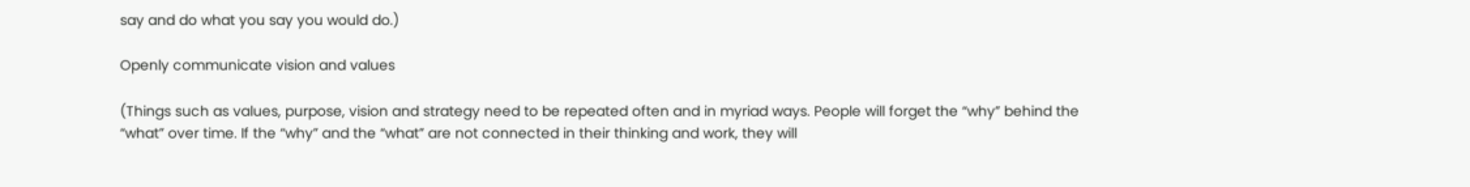say and do what you say you would do.)

Openly communicate vision and values

(Things such as values, purpose, vision and strategy need to be repeated often and in myriad ways. People will forget the “why” behind the “what” over time. If the “why” and the “what” are not connected in their thinking and work, they will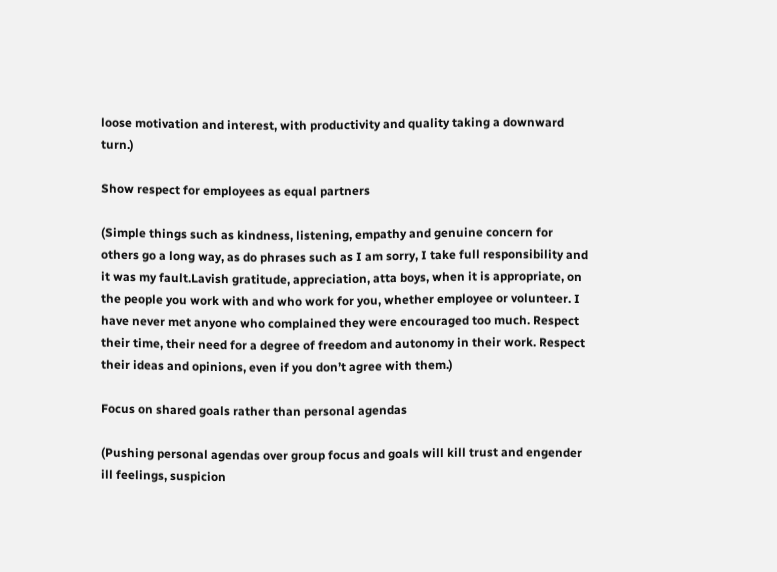loose motivation and interest, with productivity and quality taking a downward turn.)

Show respect for employees as equal partners

(Simple things such as kindness, listening, empathy and genuine concern for others go a long way, as do phrases such as I am sorry, I take full responsibility and it was my fault.Lavish gratitude, appreciation, atta boys, when it is appropriate, on the people you work with and who work for you, whether employee or volunteer. I have never met anyone who complained they were encouraged too much. Respect their time, their need for a degree of freedom and autonomy in their work. Respect their ideas and opinions, even if you don’t agree with them.)

Focus on shared goals rather than personal agendas

(Pushing personal agendas over group focus and goals will kill trust and engender ill feelings, suspicion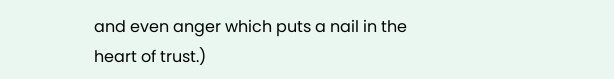and even anger which puts a nail in the heart of trust.)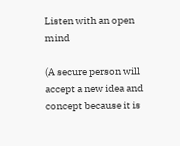Listen with an open mind

(A secure person will accept a new idea and concept because it is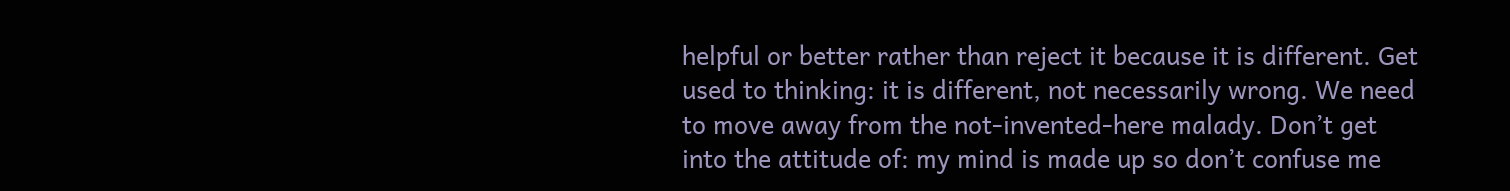helpful or better rather than reject it because it is different. Get used to thinking: it is different, not necessarily wrong. We need to move away from the not-invented-here malady. Don’t get into the attitude of: my mind is made up so don’t confuse me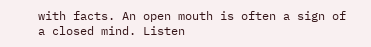with facts. An open mouth is often a sign of a closed mind. Listen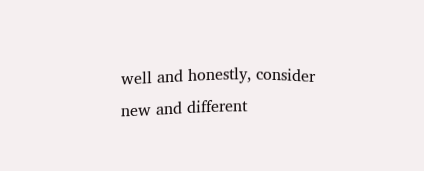well and honestly, consider new and different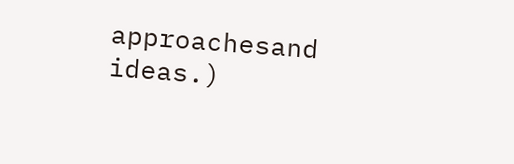approachesand ideas.)